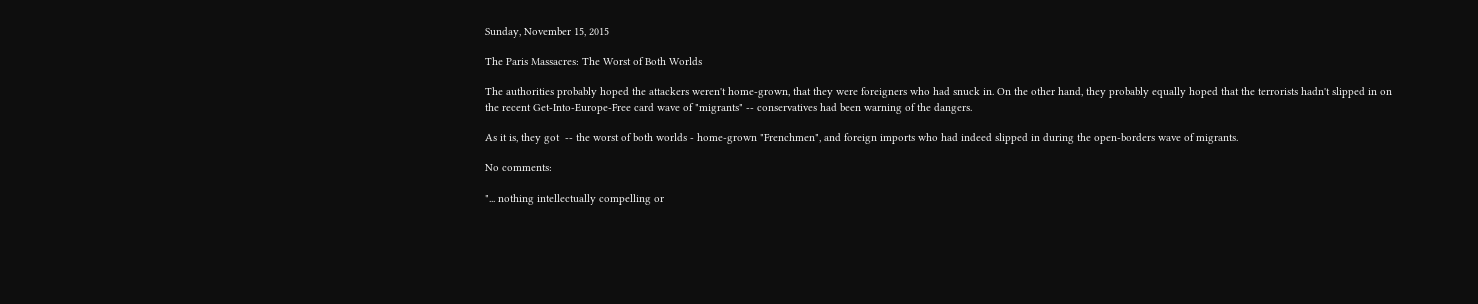Sunday, November 15, 2015

The Paris Massacres: The Worst of Both Worlds

The authorities probably hoped the attackers weren't home-grown, that they were foreigners who had snuck in. On the other hand, they probably equally hoped that the terrorists hadn't slipped in on the recent Get-Into-Europe-Free card wave of "migrants" -- conservatives had been warning of the dangers.

As it is, they got  -- the worst of both worlds - home-grown "Frenchmen", and foreign imports who had indeed slipped in during the open-borders wave of migrants.

No comments:

"... nothing intellectually compelling or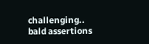challenging.. bald assertions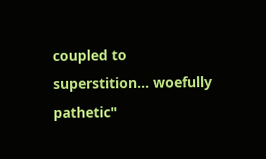coupled to superstition... woefully pathetic"